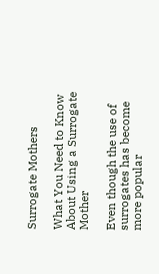Surrogate Mothers

What You Need to Know About Using a Surrogate Mother

Even though the use of surrogates has become more popular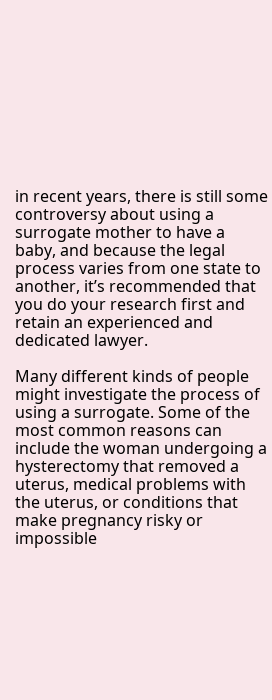in recent years, there is still some controversy about using a surrogate mother to have a baby, and because the legal process varies from one state to another, it’s recommended that you do your research first and retain an experienced and dedicated lawyer.

Many different kinds of people might investigate the process of using a surrogate. Some of the most common reasons can include the woman undergoing a hysterectomy that removed a uterus, medical problems with the uterus, or conditions that make pregnancy risky or impossible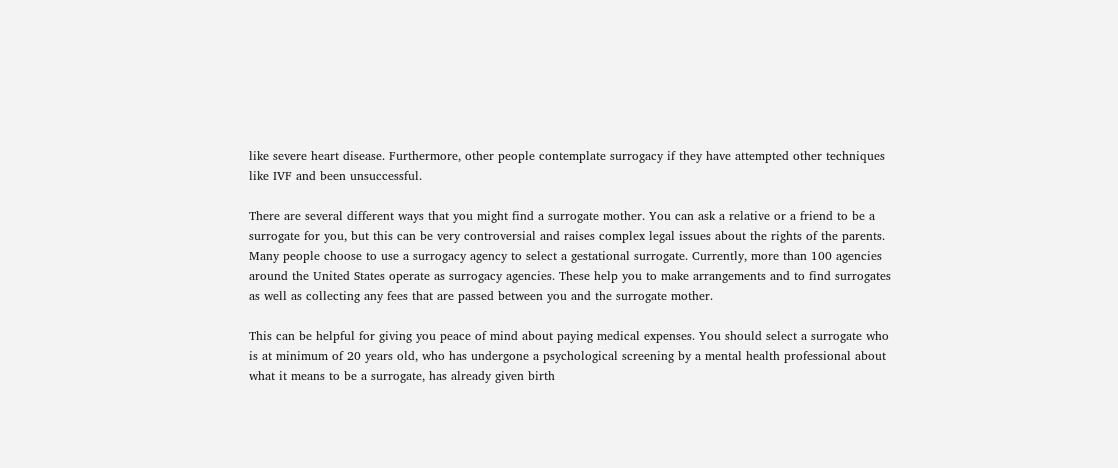like severe heart disease. Furthermore, other people contemplate surrogacy if they have attempted other techniques like IVF and been unsuccessful.

There are several different ways that you might find a surrogate mother. You can ask a relative or a friend to be a surrogate for you, but this can be very controversial and raises complex legal issues about the rights of the parents. Many people choose to use a surrogacy agency to select a gestational surrogate. Currently, more than 100 agencies around the United States operate as surrogacy agencies. These help you to make arrangements and to find surrogates as well as collecting any fees that are passed between you and the surrogate mother.

This can be helpful for giving you peace of mind about paying medical expenses. You should select a surrogate who is at minimum of 20 years old, who has undergone a psychological screening by a mental health professional about what it means to be a surrogate, has already given birth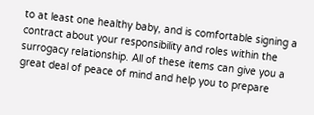to at least one healthy baby, and is comfortable signing a contract about your responsibility and roles within the surrogacy relationship. All of these items can give you a great deal of peace of mind and help you to prepare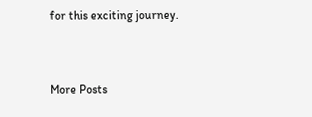for this exciting journey.


More Posts